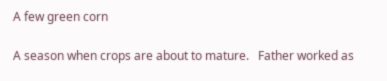A few green corn

A season when crops are about to mature.   Father worked as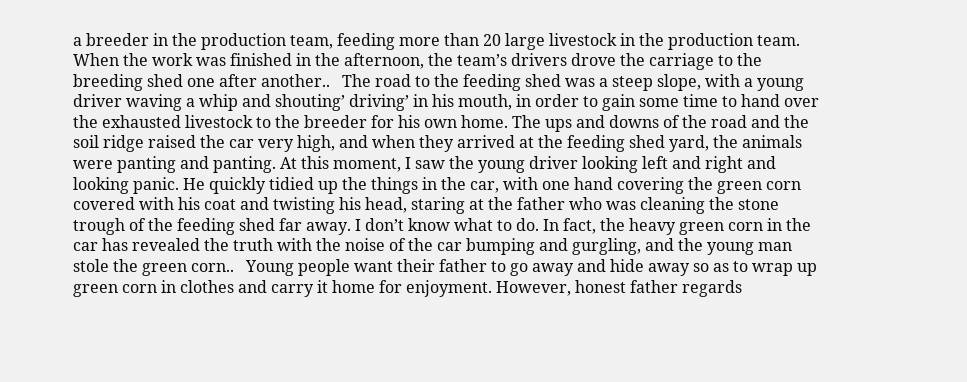a breeder in the production team, feeding more than 20 large livestock in the production team. When the work was finished in the afternoon, the team’s drivers drove the carriage to the breeding shed one after another..   The road to the feeding shed was a steep slope, with a young driver waving a whip and shouting’ driving’ in his mouth, in order to gain some time to hand over the exhausted livestock to the breeder for his own home. The ups and downs of the road and the soil ridge raised the car very high, and when they arrived at the feeding shed yard, the animals were panting and panting. At this moment, I saw the young driver looking left and right and looking panic. He quickly tidied up the things in the car, with one hand covering the green corn covered with his coat and twisting his head, staring at the father who was cleaning the stone trough of the feeding shed far away. I don’t know what to do. In fact, the heavy green corn in the car has revealed the truth with the noise of the car bumping and gurgling, and the young man stole the green corn..   Young people want their father to go away and hide away so as to wrap up green corn in clothes and carry it home for enjoyment. However, honest father regards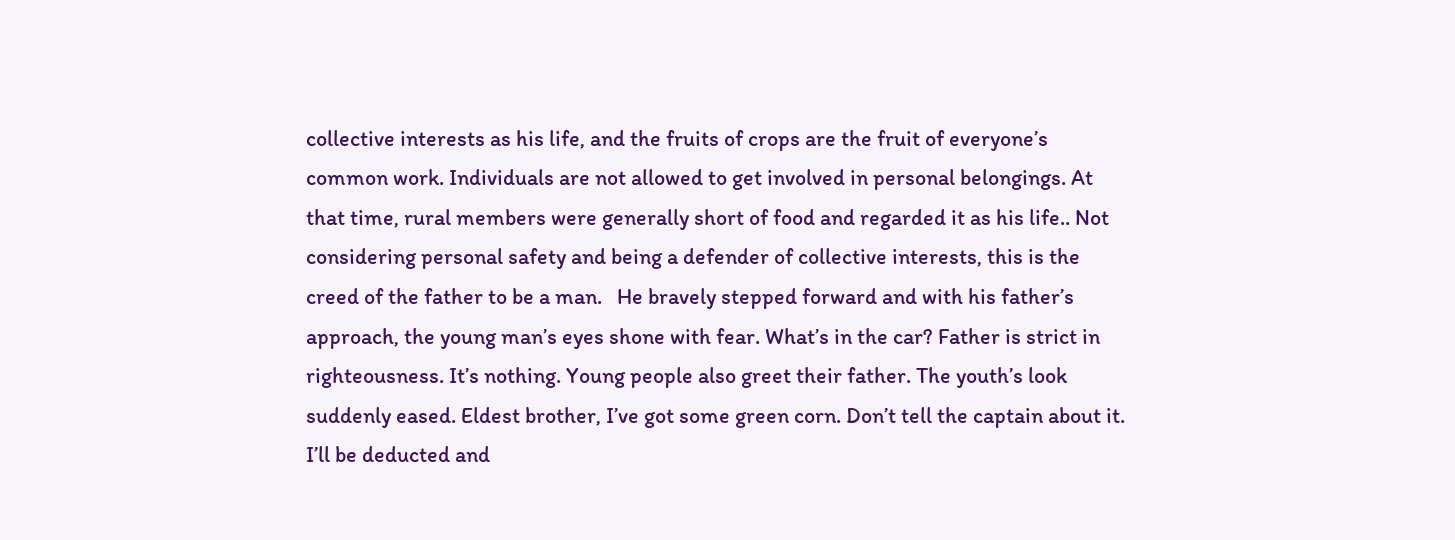collective interests as his life, and the fruits of crops are the fruit of everyone’s common work. Individuals are not allowed to get involved in personal belongings. At that time, rural members were generally short of food and regarded it as his life.. Not considering personal safety and being a defender of collective interests, this is the creed of the father to be a man.   He bravely stepped forward and with his father’s approach, the young man’s eyes shone with fear. What’s in the car? Father is strict in righteousness. It’s nothing. Young people also greet their father. The youth’s look suddenly eased. Eldest brother, I’ve got some green corn. Don’t tell the captain about it. I’ll be deducted and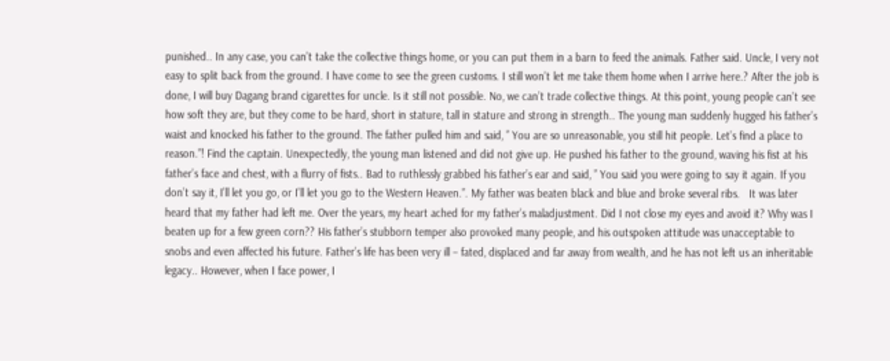punished.. In any case, you can’t take the collective things home, or you can put them in a barn to feed the animals. Father said. Uncle, I very not easy to split back from the ground. I have come to see the green customs. I still won’t let me take them home when I arrive here.? After the job is done, I will buy Dagang brand cigarettes for uncle. Is it still not possible. No, we can’t trade collective things. At this point, young people can’t see how soft they are, but they come to be hard, short in stature, tall in stature and strong in strength.. The young man suddenly hugged his father’s waist and knocked his father to the ground. The father pulled him and said, ” You are so unreasonable, you still hit people. Let’s find a place to reason.”! Find the captain. Unexpectedly, the young man listened and did not give up. He pushed his father to the ground, waving his fist at his father’s face and chest, with a flurry of fists.. Bad to ruthlessly grabbed his father’s ear and said, ” You said you were going to say it again. If you don’t say it, I’ll let you go, or I’ll let you go to the Western Heaven.”. My father was beaten black and blue and broke several ribs.   It was later heard that my father had left me. Over the years, my heart ached for my father’s maladjustment. Did I not close my eyes and avoid it? Why was I beaten up for a few green corn?? His father’s stubborn temper also provoked many people, and his outspoken attitude was unacceptable to snobs and even affected his future. Father’s life has been very ill – fated, displaced and far away from wealth, and he has not left us an inheritable legacy.. However, when I face power, I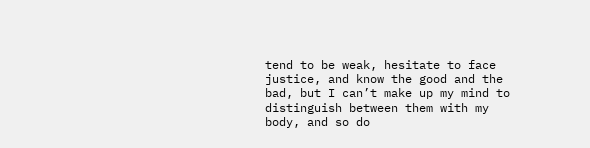tend to be weak, hesitate to face justice, and know the good and the bad, but I can’t make up my mind to distinguish between them with my body, and so do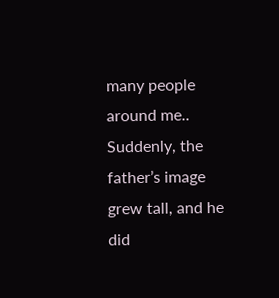many people around me.. Suddenly, the father’s image grew tall, and he did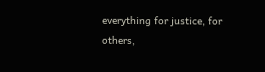everything for justice, for others,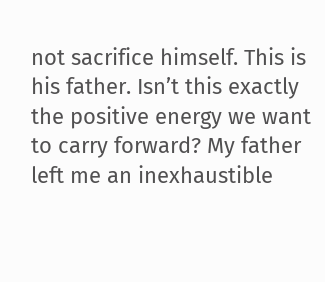not sacrifice himself. This is his father. Isn’t this exactly the positive energy we want to carry forward? My father left me an inexhaustible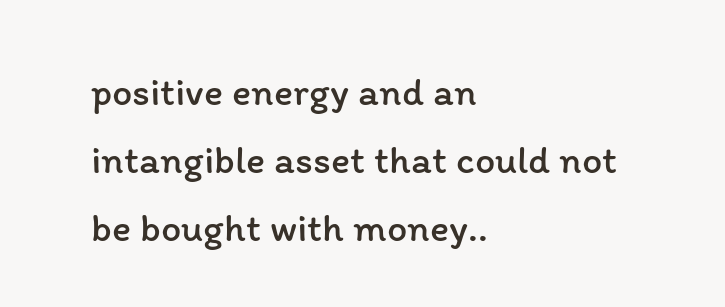positive energy and an intangible asset that could not be bought with money..